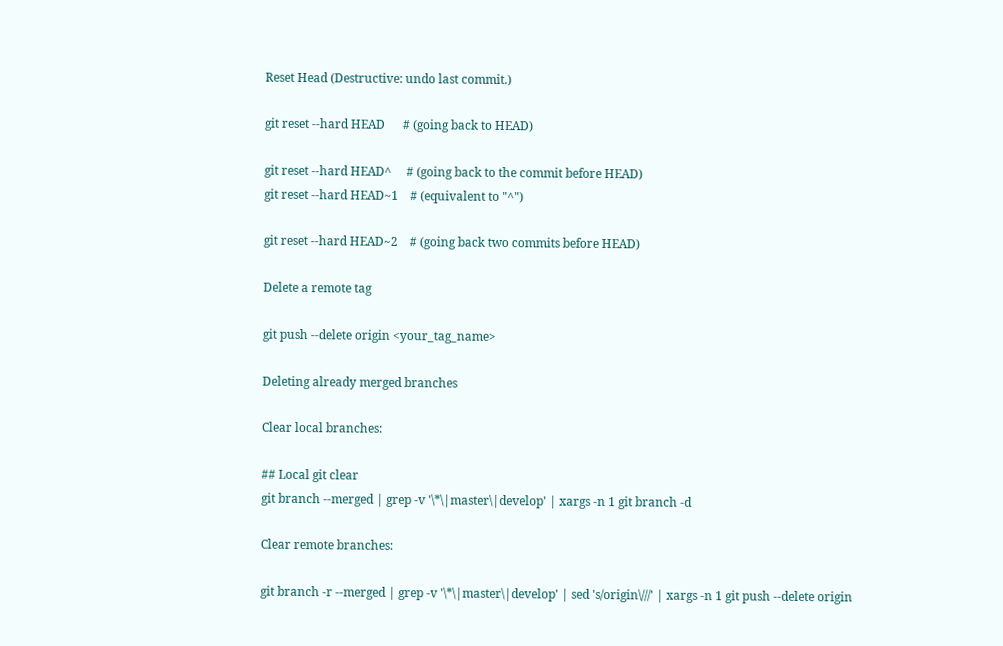Reset Head (Destructive: undo last commit.)

git reset --hard HEAD      # (going back to HEAD)

git reset --hard HEAD^     # (going back to the commit before HEAD)
git reset --hard HEAD~1    # (equivalent to "^")

git reset --hard HEAD~2    # (going back two commits before HEAD)

Delete a remote tag

git push --delete origin <your_tag_name>

Deleting already merged branches

Clear local branches:

## Local git clear
git branch --merged | grep -v '\*\|master\|develop' | xargs -n 1 git branch -d

Clear remote branches:

git branch -r --merged | grep -v '\*\|master\|develop' | sed 's/origin\///' | xargs -n 1 git push --delete origin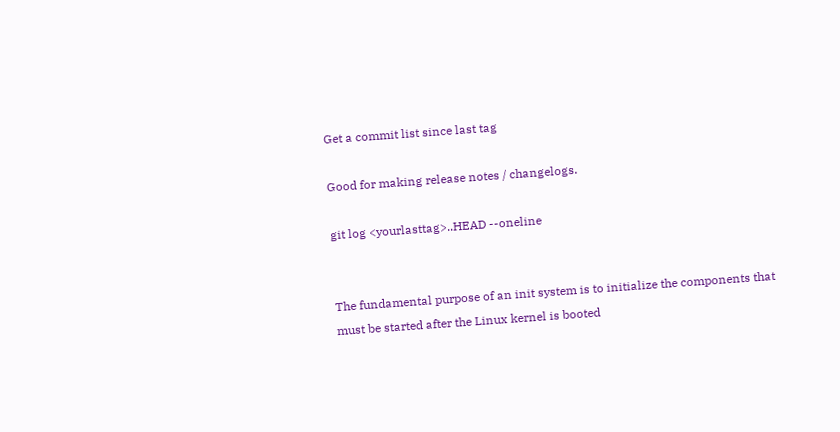Get a commit list since last tag

Good for making release notes / changelogs.

git log <yourlasttag>..HEAD --oneline


The fundamental purpose of an init system is to initialize the components that must be started after the Linux kernel is booted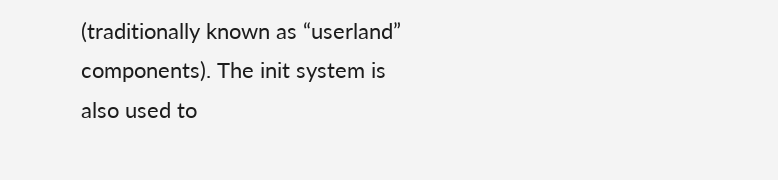(traditionally known as “userland” components). The init system is also used to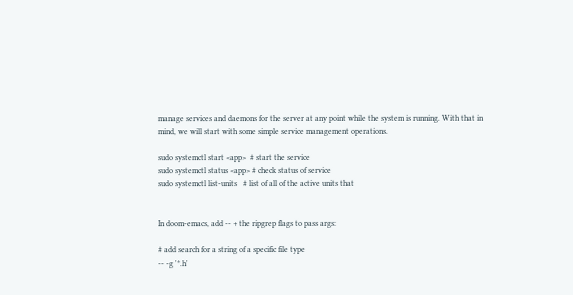manage services and daemons for the server at any point while the system is running. With that in mind, we will start with some simple service management operations.

sudo systemctl start <app>  # start the service
sudo systemctl status <app> # check status of service
sudo systemctl list-units   # list of all of the active units that


In doom-emacs, add -- + the ripgrep flags to pass args:

# add search for a string of a specific file type
-- -g '*.h'